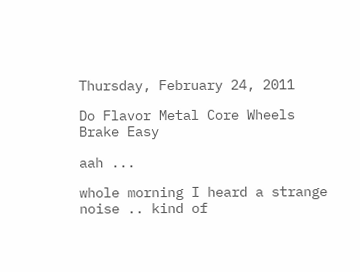Thursday, February 24, 2011

Do Flavor Metal Core Wheels Brake Easy

aah ...

whole morning I heard a strange noise .. kind of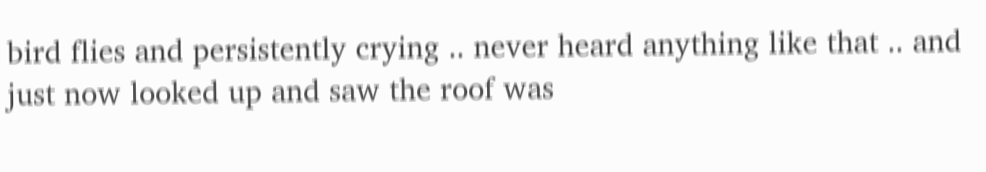bird flies and persistently crying .. never heard anything like that .. and just now looked up and saw the roof was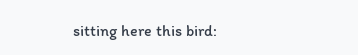sitting here this bird: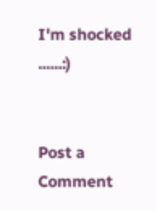I'm shocked ......:)


Post a Comment